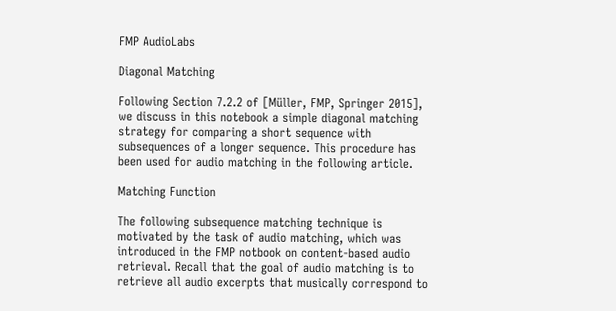FMP AudioLabs

Diagonal Matching

Following Section 7.2.2 of [Müller, FMP, Springer 2015], we discuss in this notebook a simple diagonal matching strategy for comparing a short sequence with subsequences of a longer sequence. This procedure has been used for audio matching in the following article.

Matching Function

The following subsequence matching technique is motivated by the task of audio matching, which was introduced in the FMP notbook on content-based audio retrieval. Recall that the goal of audio matching is to retrieve all audio excerpts that musically correspond to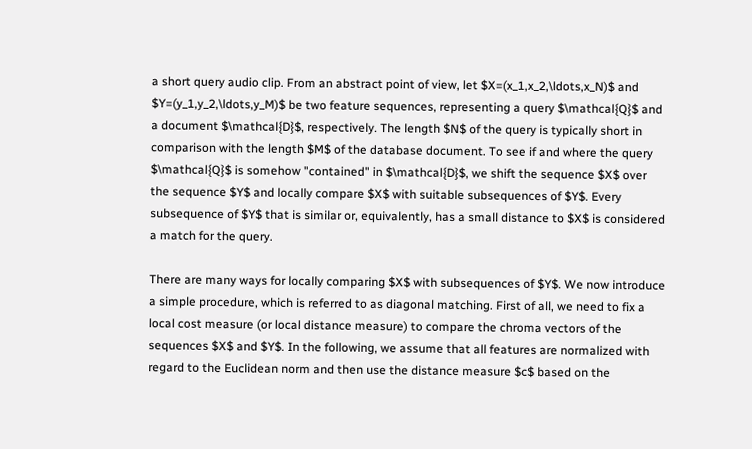a short query audio clip. From an abstract point of view, let $X=(x_1,x_2,\ldots,x_N)$ and $Y=(y_1,y_2,\ldots,y_M)$ be two feature sequences, representing a query $\mathcal{Q}$ and a document $\mathcal{D}$, respectively. The length $N$ of the query is typically short in comparison with the length $M$ of the database document. To see if and where the query $\mathcal{Q}$ is somehow "contained" in $\mathcal{D}$, we shift the sequence $X$ over the sequence $Y$ and locally compare $X$ with suitable subsequences of $Y$. Every subsequence of $Y$ that is similar or, equivalently, has a small distance to $X$ is considered a match for the query.

There are many ways for locally comparing $X$ with subsequences of $Y$. We now introduce a simple procedure, which is referred to as diagonal matching. First of all, we need to fix a local cost measure (or local distance measure) to compare the chroma vectors of the sequences $X$ and $Y$. In the following, we assume that all features are normalized with regard to the Euclidean norm and then use the distance measure $c$ based on the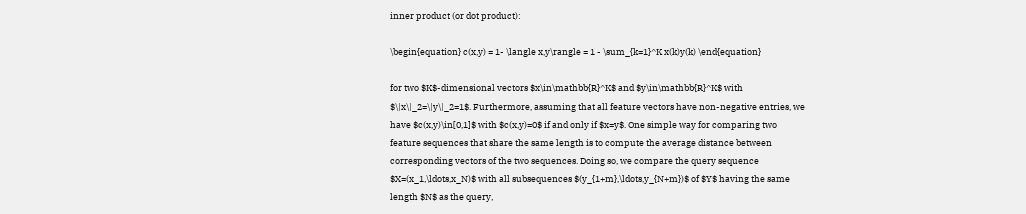inner product (or dot product):

\begin{equation} c(x,y) = 1- \langle x,y\rangle = 1 - \sum_{k=1}^K x(k)y(k) \end{equation}

for two $K$-dimensional vectors $x\in\mathbb{R}^K$ and $y\in\mathbb{R}^K$ with $\|x\|_2=\|y\|_2=1$. Furthermore, assuming that all feature vectors have non-negative entries, we have $c(x,y)\in[0,1]$ with $c(x,y)=0$ if and only if $x=y$. One simple way for comparing two feature sequences that share the same length is to compute the average distance between corresponding vectors of the two sequences. Doing so, we compare the query sequence $X=(x_1,\ldots,x_N)$ with all subsequences $(y_{1+m},\ldots,y_{N+m})$ of $Y$ having the same length $N$ as the query,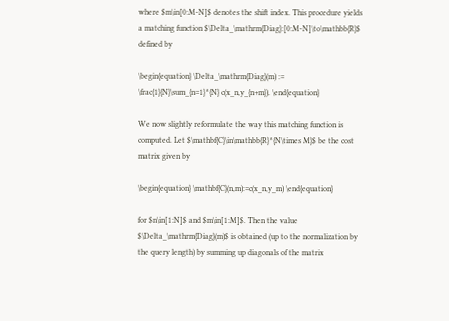where $m\in[0:M-N]$ denotes the shift index. This procedure yields a matching function $\Delta_\mathrm{Diag}:[0:M-N]\to\mathbb{R}$ defined by

\begin{equation} \Delta_\mathrm{Diag}(m) := \frac{1}{N}\sum_{n=1}^{N} c(x_n,y_{n+m}). \end{equation}

We now slightly reformulate the way this matching function is computed. Let $\mathbf{C}\in\mathbb{R}^{N\times M}$ be the cost matrix given by

\begin{equation} \mathbf{C}(n,m):=c(x_n,y_m) \end{equation}

for $n\in[1:N]$ and $m\in[1:M]$. Then the value $\Delta_\mathrm{Diag}(m)$ is obtained (up to the normalization by the query length) by summing up diagonals of the matrix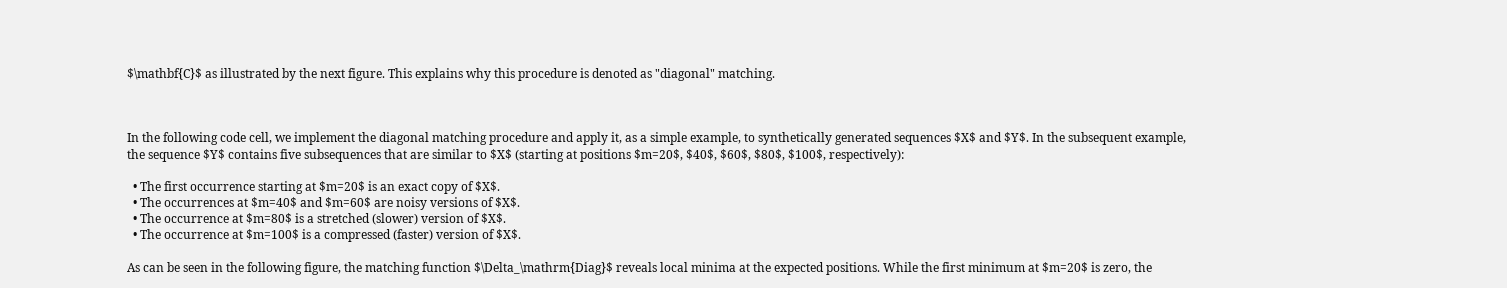$\mathbf{C}$ as illustrated by the next figure. This explains why this procedure is denoted as "diagonal" matching.



In the following code cell, we implement the diagonal matching procedure and apply it, as a simple example, to synthetically generated sequences $X$ and $Y$. In the subsequent example, the sequence $Y$ contains five subsequences that are similar to $X$ (starting at positions $m=20$, $40$, $60$, $80$, $100$, respectively):

  • The first occurrence starting at $m=20$ is an exact copy of $X$.
  • The occurrences at $m=40$ and $m=60$ are noisy versions of $X$.
  • The occurrence at $m=80$ is a stretched (slower) version of $X$.
  • The occurrence at $m=100$ is a compressed (faster) version of $X$.

As can be seen in the following figure, the matching function $\Delta_\mathrm{Diag}$ reveals local minima at the expected positions. While the first minimum at $m=20$ is zero, the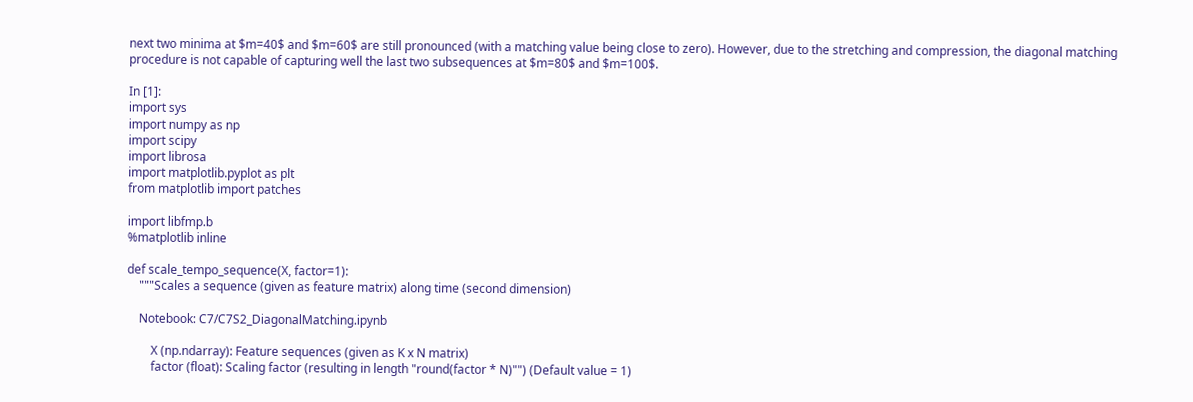next two minima at $m=40$ and $m=60$ are still pronounced (with a matching value being close to zero). However, due to the stretching and compression, the diagonal matching procedure is not capable of capturing well the last two subsequences at $m=80$ and $m=100$.

In [1]:
import sys
import numpy as np
import scipy
import librosa
import matplotlib.pyplot as plt
from matplotlib import patches

import libfmp.b
%matplotlib inline

def scale_tempo_sequence(X, factor=1):
    """Scales a sequence (given as feature matrix) along time (second dimension)

    Notebook: C7/C7S2_DiagonalMatching.ipynb

        X (np.ndarray): Feature sequences (given as K x N matrix)
        factor (float): Scaling factor (resulting in length "round(factor * N)"") (Default value = 1)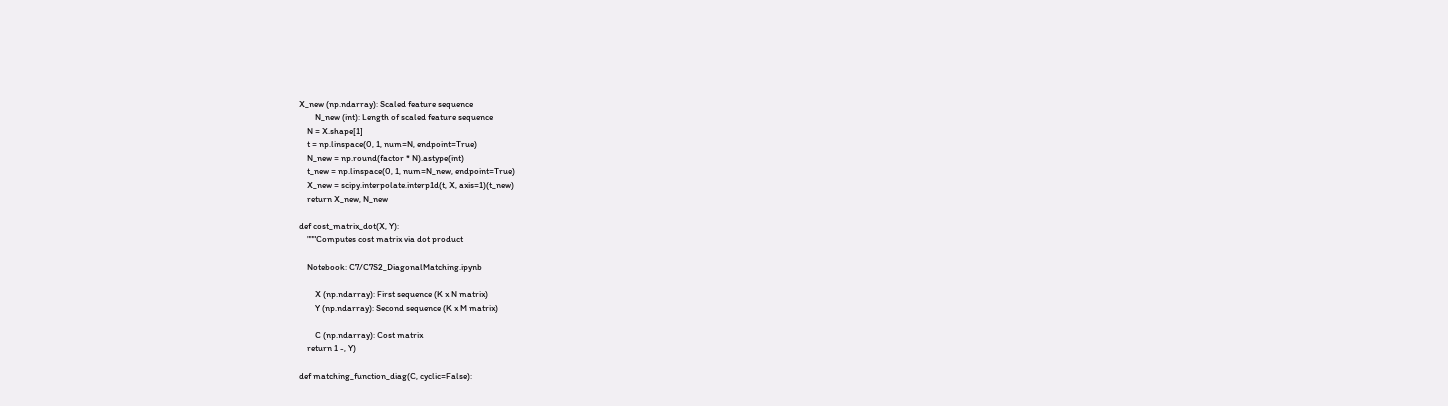X_new (np.ndarray): Scaled feature sequence
        N_new (int): Length of scaled feature sequence
    N = X.shape[1]
    t = np.linspace(0, 1, num=N, endpoint=True)
    N_new = np.round(factor * N).astype(int)
    t_new = np.linspace(0, 1, num=N_new, endpoint=True)
    X_new = scipy.interpolate.interp1d(t, X, axis=1)(t_new)
    return X_new, N_new

def cost_matrix_dot(X, Y):
    """Computes cost matrix via dot product

    Notebook: C7/C7S2_DiagonalMatching.ipynb

        X (np.ndarray): First sequence (K x N matrix)
        Y (np.ndarray): Second sequence (K x M matrix)

        C (np.ndarray): Cost matrix
    return 1 -, Y)

def matching_function_diag(C, cyclic=False):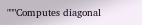"""Computes diagonal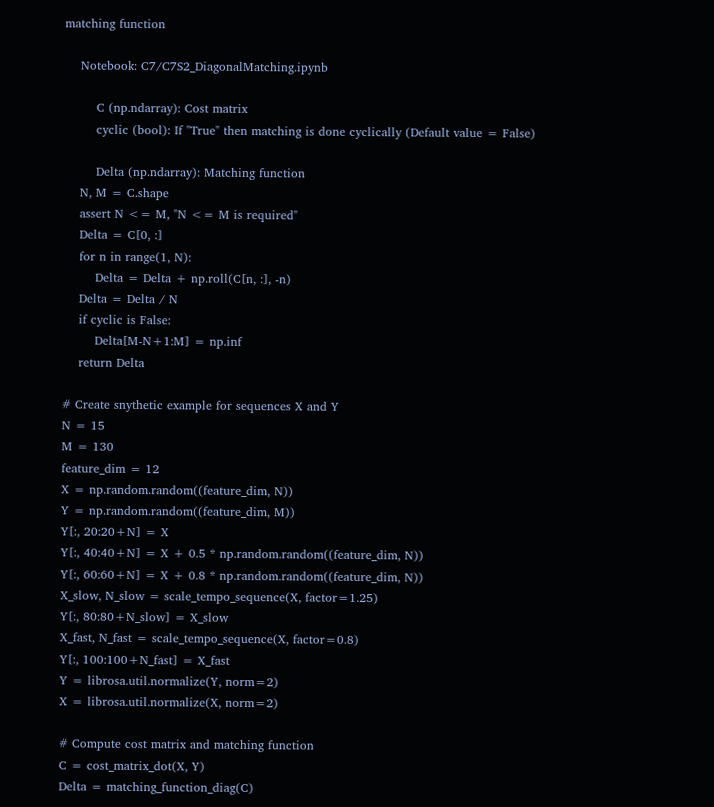matching function

    Notebook: C7/C7S2_DiagonalMatching.ipynb

        C (np.ndarray): Cost matrix
        cyclic (bool): If "True" then matching is done cyclically (Default value = False)

        Delta (np.ndarray): Matching function
    N, M = C.shape
    assert N <= M, "N <= M is required"
    Delta = C[0, :]
    for n in range(1, N):
        Delta = Delta + np.roll(C[n, :], -n)
    Delta = Delta / N
    if cyclic is False:
        Delta[M-N+1:M] = np.inf
    return Delta

# Create snythetic example for sequences X and Y
N = 15
M = 130
feature_dim = 12
X = np.random.random((feature_dim, N))
Y = np.random.random((feature_dim, M))
Y[:, 20:20+N] = X
Y[:, 40:40+N] = X + 0.5 * np.random.random((feature_dim, N))
Y[:, 60:60+N] = X + 0.8 * np.random.random((feature_dim, N))
X_slow, N_slow = scale_tempo_sequence(X, factor=1.25)
Y[:, 80:80+N_slow] = X_slow
X_fast, N_fast = scale_tempo_sequence(X, factor=0.8)
Y[:, 100:100+N_fast] = X_fast
Y = librosa.util.normalize(Y, norm=2)
X = librosa.util.normalize(X, norm=2)

# Compute cost matrix and matching function
C = cost_matrix_dot(X, Y)
Delta = matching_function_diag(C)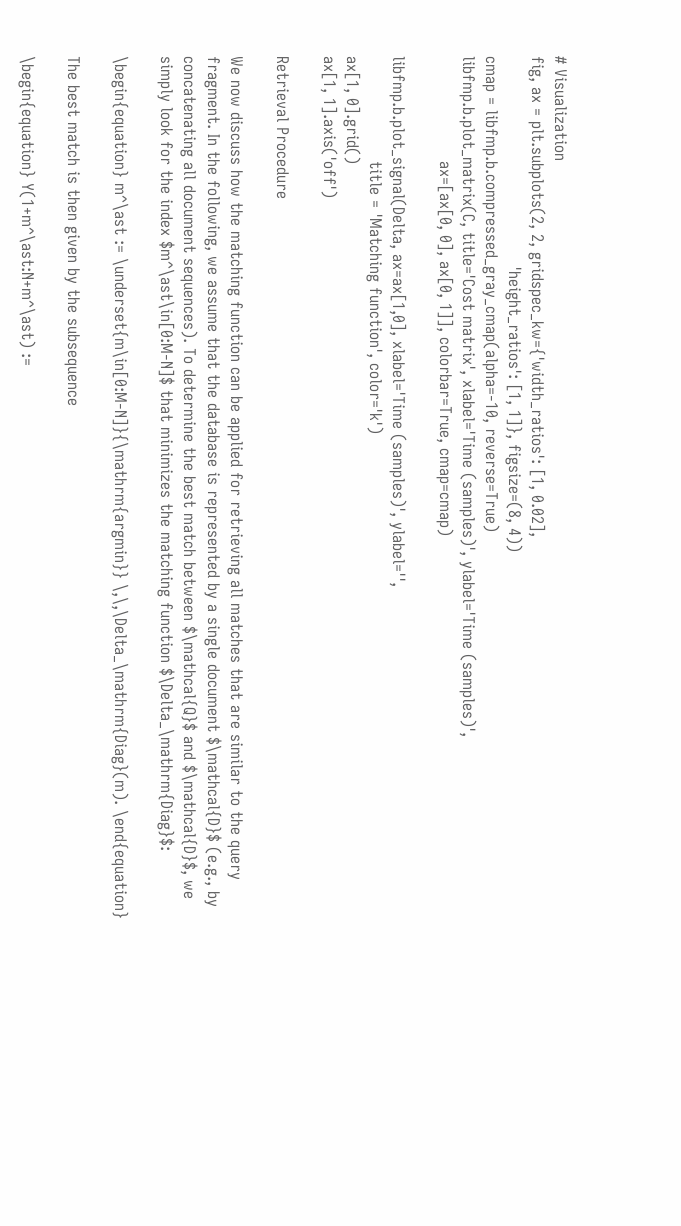# Visualization
fig, ax = plt.subplots(2, 2, gridspec_kw={'width_ratios': [1, 0.02],
                                          'height_ratios': [1, 1]}, figsize=(8, 4))
cmap = libfmp.b.compressed_gray_cmap(alpha=-10, reverse=True)
libfmp.b.plot_matrix(C, title='Cost matrix', xlabel='Time (samples)', ylabel='Time (samples)',
                     ax=[ax[0, 0], ax[0, 1]], colorbar=True, cmap=cmap)

libfmp.b.plot_signal(Delta, ax=ax[1,0], xlabel='Time (samples)', ylabel='',
                     title = 'Matching function', color='k')
ax[1, 0].grid()
ax[1, 1].axis('off')

Retrieval Procedure

We now discuss how the matching function can be applied for retrieving all matches that are similar to the query fragment. In the following, we assume that the database is represented by a single document $\mathcal{D}$ (e.g., by concatenating all document sequences). To determine the best match between $\mathcal{Q}$ and $\mathcal{D}$, we simply look for the index $m^\ast\in[0:M-N]$ that minimizes the matching function $\Delta_\mathrm{Diag}$:

\begin{equation} m^\ast := \underset{m\in[0:M-N]}{\mathrm{argmin}} \,\,\Delta_\mathrm{Diag}(m). \end{equation}

The best match is then given by the subsequence

\begin{equation} Y(1+m^\ast:N+m^\ast) :=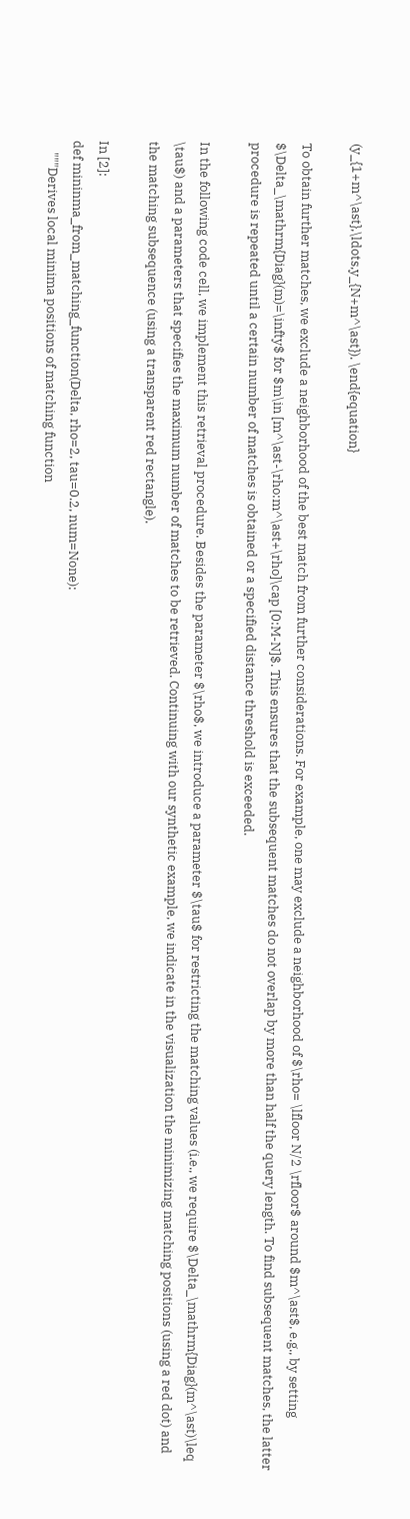(y_{1+m^\ast},\ldots,y_{N+m^\ast}). \end{equation}

To obtain further matches, we exclude a neighborhood of the best match from further considerations. For example, one may exclude a neighborhood of $\rho= \lfloor N/2 \rfloor$ around $m^\ast$, e.g., by setting $\Delta_\mathrm{Diag}(m)=\infty$ for $m\in [m^\ast-\rho:m^\ast+\rho]\cap [0:M-N]$. This ensures that the subsequent matches do not overlap by more than half the query length. To find subsequent matches, the latter procedure is repeated until a certain number of matches is obtained or a specified distance threshold is exceeded.

In the following code cell, we implement this retrieval procedure. Besides the parameter $\rho$, we introduce a parameter $\tau$ for restricting the matching values (i.e., we require $\Delta_\mathrm{Diag}(m^\ast)\leq \tau$) and a parameters that specifies the maximum number of matches to be retrieved. Continuing with our synthetic example, we indicate in the visualization the minimizing matching positions (using a red dot) and the matching subsequence (using a transparent red rectangle).

In [2]:
def mininma_from_matching_function(Delta, rho=2, tau=0.2, num=None):
    """Derives local minima positions of matching function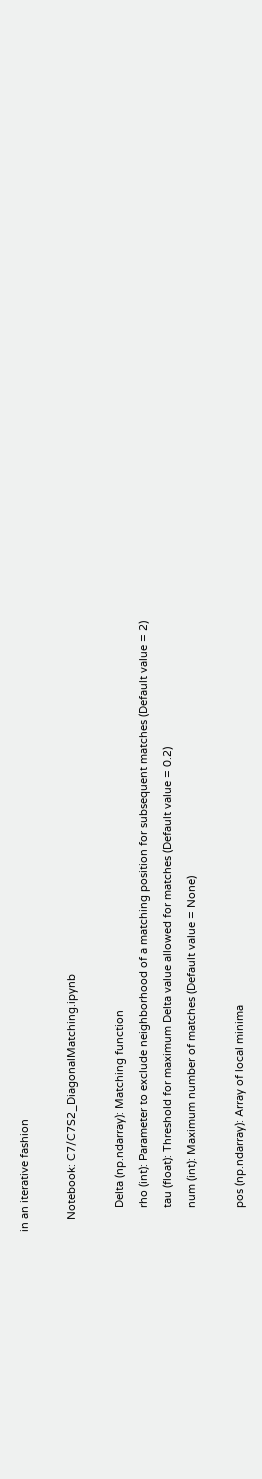in an iterative fashion

    Notebook: C7/C7S2_DiagonalMatching.ipynb

        Delta (np.ndarray): Matching function
        rho (int): Parameter to exclude neighborhood of a matching position for subsequent matches (Default value = 2)
        tau (float): Threshold for maximum Delta value allowed for matches (Default value = 0.2)
        num (int): Maximum number of matches (Default value = None)

        pos (np.ndarray): Array of local minima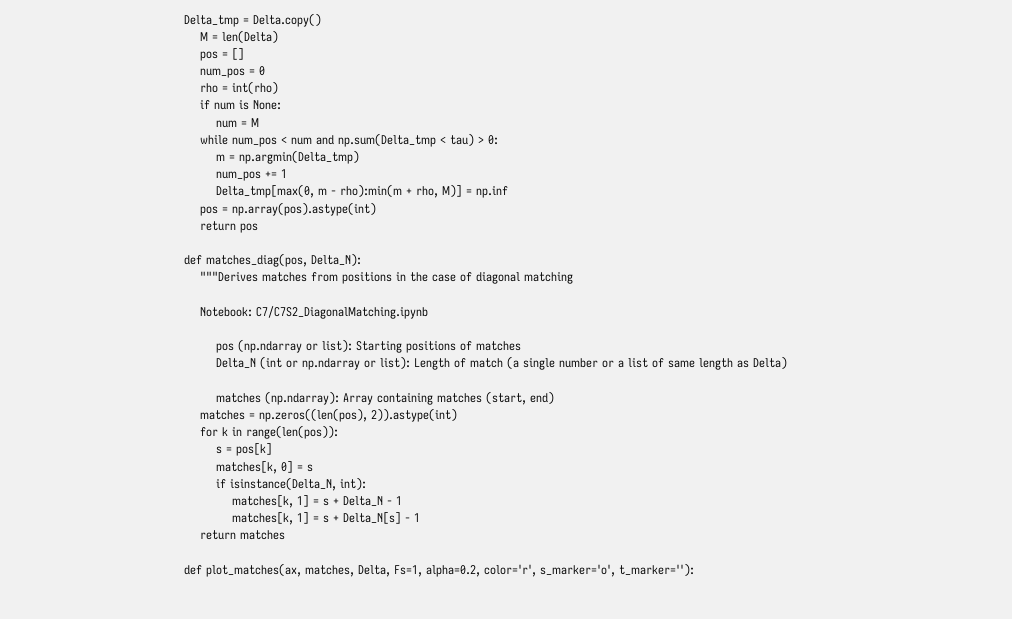Delta_tmp = Delta.copy()
    M = len(Delta)
    pos = []
    num_pos = 0
    rho = int(rho)
    if num is None:
        num = M
    while num_pos < num and np.sum(Delta_tmp < tau) > 0:
        m = np.argmin(Delta_tmp)
        num_pos += 1
        Delta_tmp[max(0, m - rho):min(m + rho, M)] = np.inf
    pos = np.array(pos).astype(int)
    return pos

def matches_diag(pos, Delta_N):
    """Derives matches from positions in the case of diagonal matching

    Notebook: C7/C7S2_DiagonalMatching.ipynb

        pos (np.ndarray or list): Starting positions of matches
        Delta_N (int or np.ndarray or list): Length of match (a single number or a list of same length as Delta)

        matches (np.ndarray): Array containing matches (start, end)
    matches = np.zeros((len(pos), 2)).astype(int)
    for k in range(len(pos)):
        s = pos[k]
        matches[k, 0] = s
        if isinstance(Delta_N, int):
            matches[k, 1] = s + Delta_N - 1
            matches[k, 1] = s + Delta_N[s] - 1
    return matches

def plot_matches(ax, matches, Delta, Fs=1, alpha=0.2, color='r', s_marker='o', t_marker=''):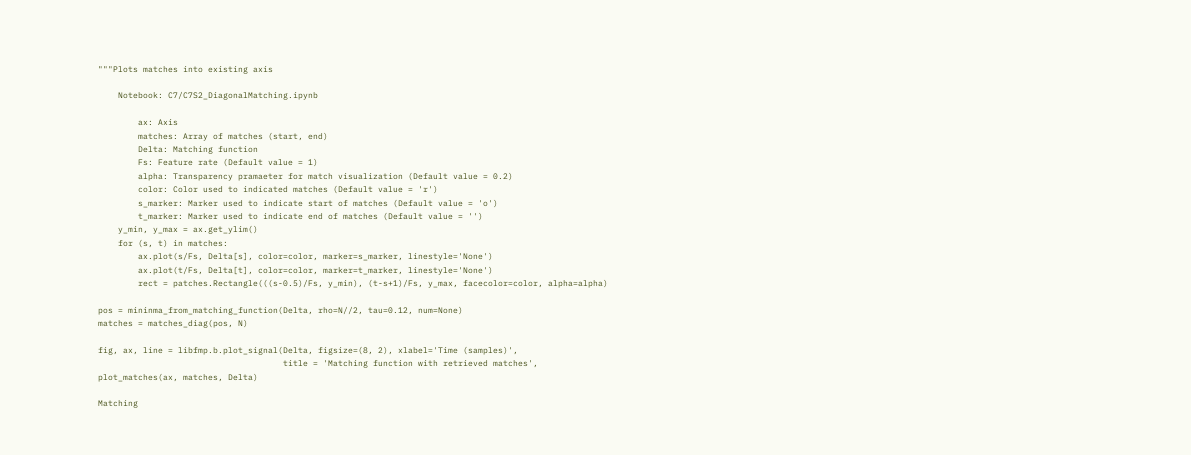"""Plots matches into existing axis

    Notebook: C7/C7S2_DiagonalMatching.ipynb

        ax: Axis
        matches: Array of matches (start, end)
        Delta: Matching function
        Fs: Feature rate (Default value = 1)
        alpha: Transparency pramaeter for match visualization (Default value = 0.2)
        color: Color used to indicated matches (Default value = 'r')
        s_marker: Marker used to indicate start of matches (Default value = 'o')
        t_marker: Marker used to indicate end of matches (Default value = '')
    y_min, y_max = ax.get_ylim()
    for (s, t) in matches:
        ax.plot(s/Fs, Delta[s], color=color, marker=s_marker, linestyle='None')
        ax.plot(t/Fs, Delta[t], color=color, marker=t_marker, linestyle='None')
        rect = patches.Rectangle(((s-0.5)/Fs, y_min), (t-s+1)/Fs, y_max, facecolor=color, alpha=alpha)

pos = mininma_from_matching_function(Delta, rho=N//2, tau=0.12, num=None)
matches = matches_diag(pos, N)

fig, ax, line = libfmp.b.plot_signal(Delta, figsize=(8, 2), xlabel='Time (samples)',
                                     title = 'Matching function with retrieved matches',
plot_matches(ax, matches, Delta)

Matching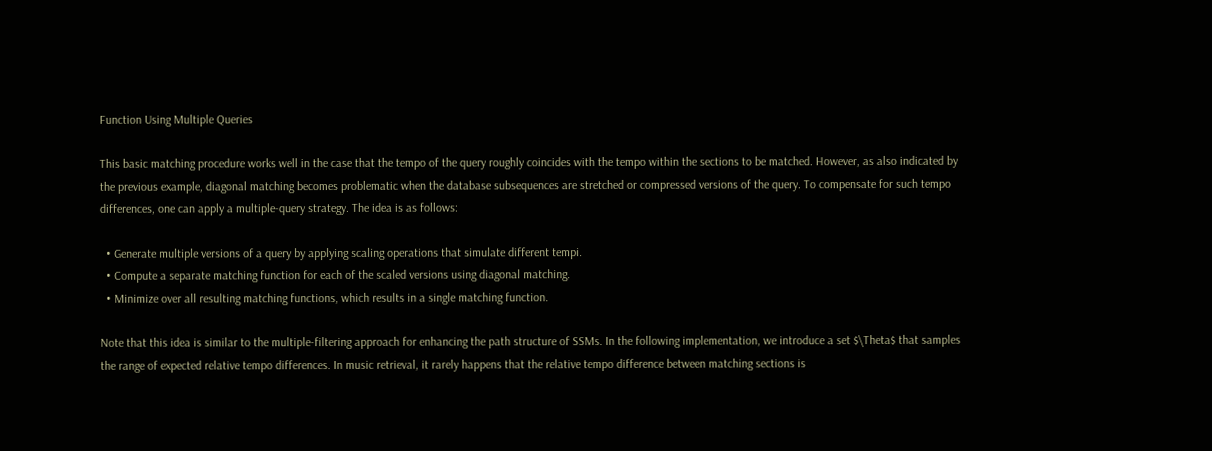Function Using Multiple Queries

This basic matching procedure works well in the case that the tempo of the query roughly coincides with the tempo within the sections to be matched. However, as also indicated by the previous example, diagonal matching becomes problematic when the database subsequences are stretched or compressed versions of the query. To compensate for such tempo differences, one can apply a multiple-query strategy. The idea is as follows:

  • Generate multiple versions of a query by applying scaling operations that simulate different tempi.
  • Compute a separate matching function for each of the scaled versions using diagonal matching.
  • Minimize over all resulting matching functions, which results in a single matching function.

Note that this idea is similar to the multiple-filtering approach for enhancing the path structure of SSMs. In the following implementation, we introduce a set $\Theta$ that samples the range of expected relative tempo differences. In music retrieval, it rarely happens that the relative tempo difference between matching sections is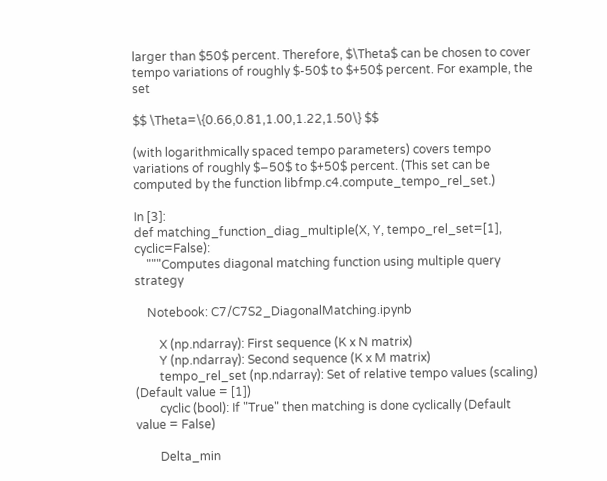larger than $50$ percent. Therefore, $\Theta$ can be chosen to cover tempo variations of roughly $-50$ to $+50$ percent. For example, the set

$$ \Theta=\{0.66,0.81,1.00,1.22,1.50\} $$

(with logarithmically spaced tempo parameters) covers tempo variations of roughly $−50$ to $+50$ percent. (This set can be computed by the function libfmp.c4.compute_tempo_rel_set.)

In [3]:
def matching_function_diag_multiple(X, Y, tempo_rel_set=[1], cyclic=False):
    """Computes diagonal matching function using multiple query strategy

    Notebook: C7/C7S2_DiagonalMatching.ipynb

        X (np.ndarray): First sequence (K x N matrix)
        Y (np.ndarray): Second sequence (K x M matrix)
        tempo_rel_set (np.ndarray): Set of relative tempo values (scaling) (Default value = [1])
        cyclic (bool): If "True" then matching is done cyclically (Default value = False)

        Delta_min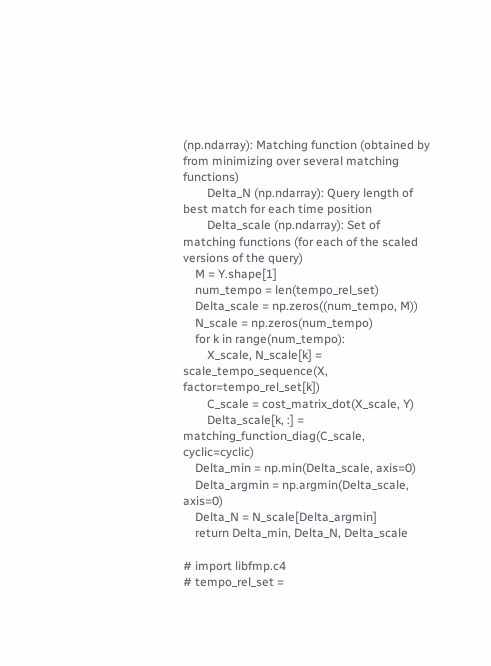(np.ndarray): Matching function (obtained by from minimizing over several matching functions)
        Delta_N (np.ndarray): Query length of best match for each time position
        Delta_scale (np.ndarray): Set of matching functions (for each of the scaled versions of the query)
    M = Y.shape[1]
    num_tempo = len(tempo_rel_set)
    Delta_scale = np.zeros((num_tempo, M))
    N_scale = np.zeros(num_tempo)
    for k in range(num_tempo):
        X_scale, N_scale[k] = scale_tempo_sequence(X, factor=tempo_rel_set[k])
        C_scale = cost_matrix_dot(X_scale, Y)
        Delta_scale[k, :] = matching_function_diag(C_scale, cyclic=cyclic)
    Delta_min = np.min(Delta_scale, axis=0)
    Delta_argmin = np.argmin(Delta_scale, axis=0)
    Delta_N = N_scale[Delta_argmin]
    return Delta_min, Delta_N, Delta_scale

# import libfmp.c4
# tempo_rel_set =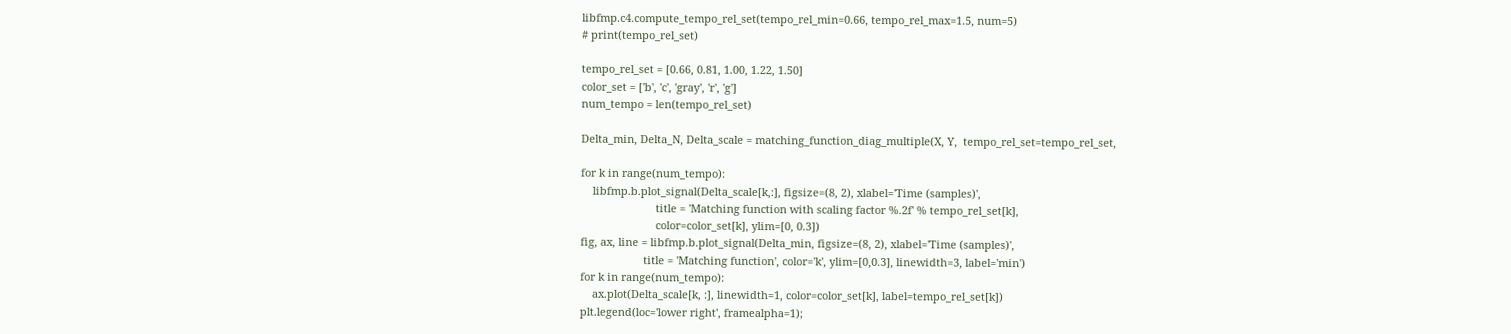libfmp.c4.compute_tempo_rel_set(tempo_rel_min=0.66, tempo_rel_max=1.5, num=5)
# print(tempo_rel_set)

tempo_rel_set = [0.66, 0.81, 1.00, 1.22, 1.50]
color_set = ['b', 'c', 'gray', 'r', 'g']
num_tempo = len(tempo_rel_set)

Delta_min, Delta_N, Delta_scale = matching_function_diag_multiple(X, Y,  tempo_rel_set=tempo_rel_set,

for k in range(num_tempo):
    libfmp.b.plot_signal(Delta_scale[k,:], figsize=(8, 2), xlabel='Time (samples)',
                         title = 'Matching function with scaling factor %.2f' % tempo_rel_set[k],
                         color=color_set[k], ylim=[0, 0.3])
fig, ax, line = libfmp.b.plot_signal(Delta_min, figsize=(8, 2), xlabel='Time (samples)',
                     title = 'Matching function', color='k', ylim=[0,0.3], linewidth=3, label='min')
for k in range(num_tempo):
    ax.plot(Delta_scale[k, :], linewidth=1, color=color_set[k], label=tempo_rel_set[k])
plt.legend(loc='lower right', framealpha=1);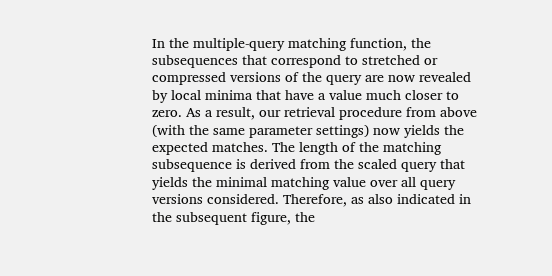In the multiple-query matching function, the subsequences that correspond to stretched or compressed versions of the query are now revealed by local minima that have a value much closer to zero. As a result, our retrieval procedure from above (with the same parameter settings) now yields the expected matches. The length of the matching subsequence is derived from the scaled query that yields the minimal matching value over all query versions considered. Therefore, as also indicated in the subsequent figure, the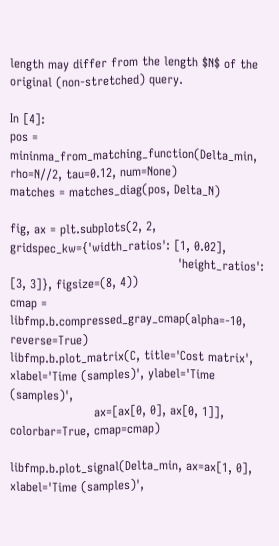length may differ from the length $N$ of the original (non-stretched) query.

In [4]:
pos = mininma_from_matching_function(Delta_min, rho=N//2, tau=0.12, num=None)
matches = matches_diag(pos, Delta_N)

fig, ax = plt.subplots(2, 2, gridspec_kw={'width_ratios': [1, 0.02],
                                          'height_ratios': [3, 3]}, figsize=(8, 4))
cmap = libfmp.b.compressed_gray_cmap(alpha=-10, reverse=True)
libfmp.b.plot_matrix(C, title='Cost matrix', xlabel='Time (samples)', ylabel='Time (samples)',
                     ax=[ax[0, 0], ax[0, 1]], colorbar=True, cmap=cmap)

libfmp.b.plot_signal(Delta_min, ax=ax[1, 0], xlabel='Time (samples)',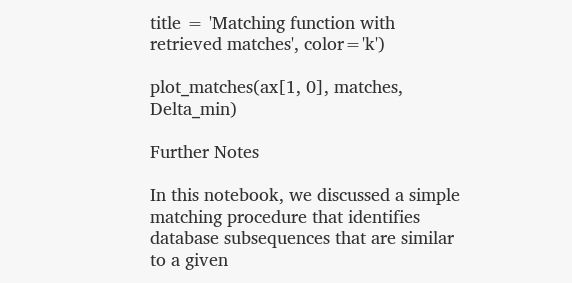title = 'Matching function with retrieved matches', color='k')

plot_matches(ax[1, 0], matches, Delta_min)

Further Notes

In this notebook, we discussed a simple matching procedure that identifies database subsequences that are similar to a given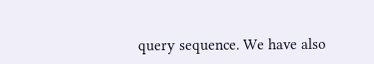query sequence. We have also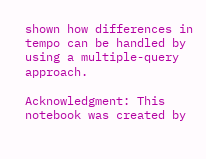shown how differences in tempo can be handled by using a multiple-query approach.

Acknowledgment: This notebook was created by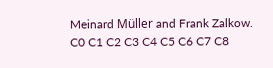Meinard Müller and Frank Zalkow.
C0 C1 C2 C3 C4 C5 C6 C7 C8